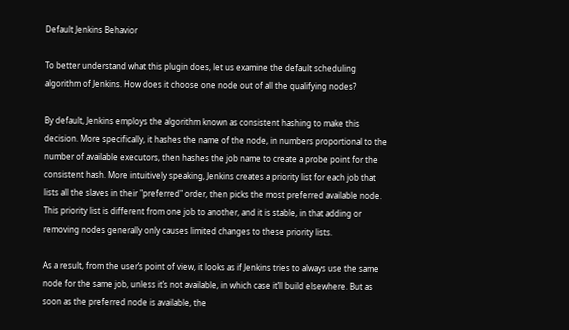Default Jenkins Behavior

To better understand what this plugin does, let us examine the default scheduling algorithm of Jenkins. How does it choose one node out of all the qualifying nodes?

By default, Jenkins employs the algorithm known as consistent hashing to make this decision. More specifically, it hashes the name of the node, in numbers proportional to the number of available executors, then hashes the job name to create a probe point for the consistent hash. More intuitively speaking, Jenkins creates a priority list for each job that lists all the slaves in their "preferred" order, then picks the most preferred available node. This priority list is different from one job to another, and it is stable, in that adding or removing nodes generally only causes limited changes to these priority lists.

As a result, from the user’s point of view, it looks as if Jenkins tries to always use the same node for the same job, unless it’s not available, in which case it’ll build elsewhere. But as soon as the preferred node is available, the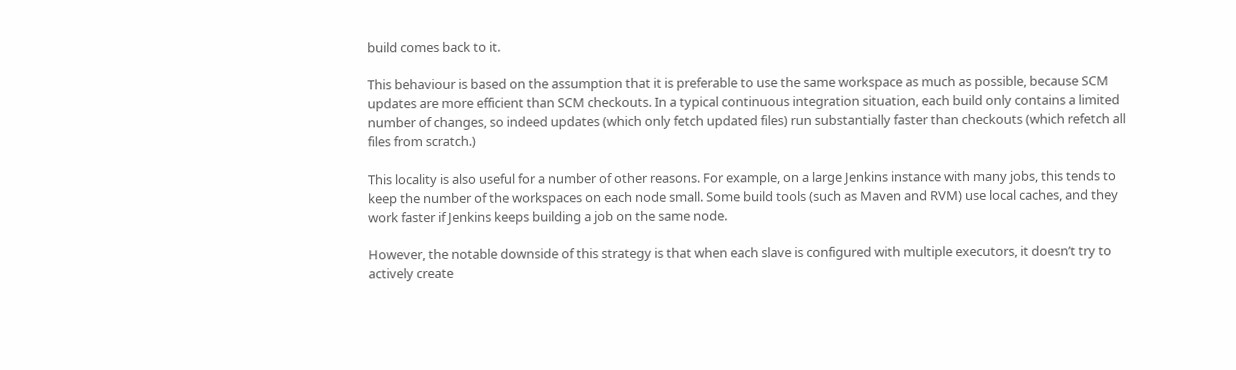build comes back to it.

This behaviour is based on the assumption that it is preferable to use the same workspace as much as possible, because SCM updates are more efficient than SCM checkouts. In a typical continuous integration situation, each build only contains a limited number of changes, so indeed updates (which only fetch updated files) run substantially faster than checkouts (which refetch all files from scratch.)

This locality is also useful for a number of other reasons. For example, on a large Jenkins instance with many jobs, this tends to keep the number of the workspaces on each node small. Some build tools (such as Maven and RVM) use local caches, and they work faster if Jenkins keeps building a job on the same node.

However, the notable downside of this strategy is that when each slave is configured with multiple executors, it doesn’t try to actively create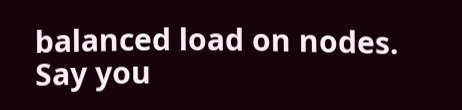balanced load on nodes. Say you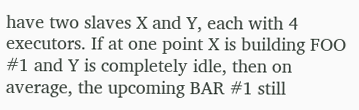have two slaves X and Y, each with 4 executors. If at one point X is building FOO #1 and Y is completely idle, then on average, the upcoming BAR #1 still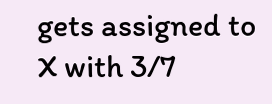gets assigned to X with 3/7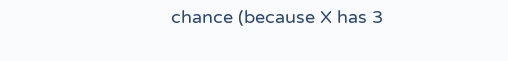chance (because X has 3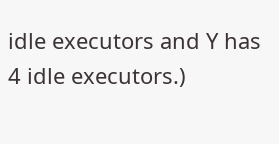idle executors and Y has 4 idle executors.)